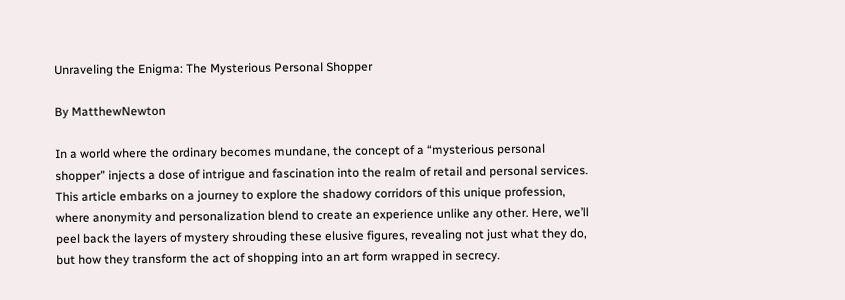Unraveling the Enigma: The Mysterious Personal Shopper

By MatthewNewton

In a world where the ordinary becomes mundane, the concept of a “mysterious personal shopper” injects a dose of intrigue and fascination into the realm of retail and personal services. This article embarks on a journey to explore the shadowy corridors of this unique profession, where anonymity and personalization blend to create an experience unlike any other. Here, we’ll peel back the layers of mystery shrouding these elusive figures, revealing not just what they do, but how they transform the act of shopping into an art form wrapped in secrecy.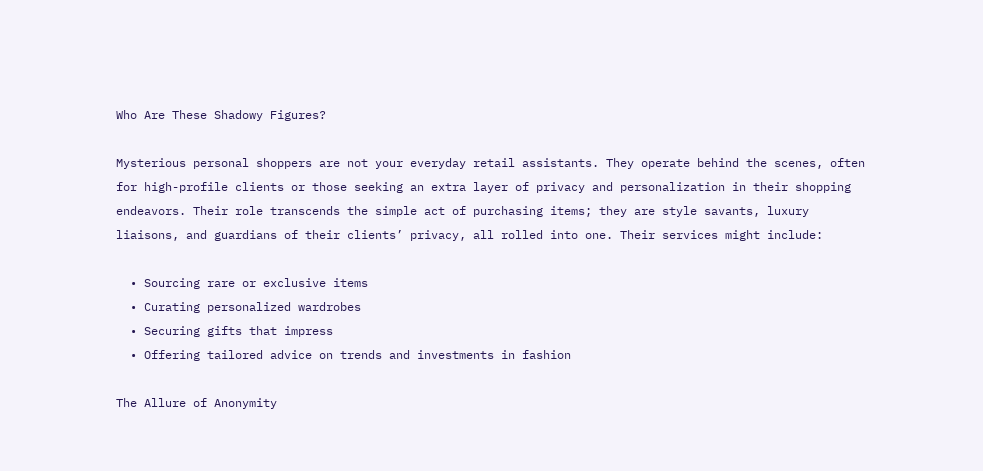Who Are These Shadowy Figures?

Mysterious personal shoppers are not your everyday retail assistants. They operate behind the scenes, often for high-profile clients or those seeking an extra layer of privacy and personalization in their shopping endeavors. Their role transcends the simple act of purchasing items; they are style savants, luxury liaisons, and guardians of their clients’ privacy, all rolled into one. Their services might include:

  • Sourcing rare or exclusive items
  • Curating personalized wardrobes
  • Securing gifts that impress
  • Offering tailored advice on trends and investments in fashion

The Allure of Anonymity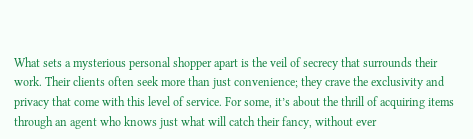What sets a mysterious personal shopper apart is the veil of secrecy that surrounds their work. Their clients often seek more than just convenience; they crave the exclusivity and privacy that come with this level of service. For some, it’s about the thrill of acquiring items through an agent who knows just what will catch their fancy, without ever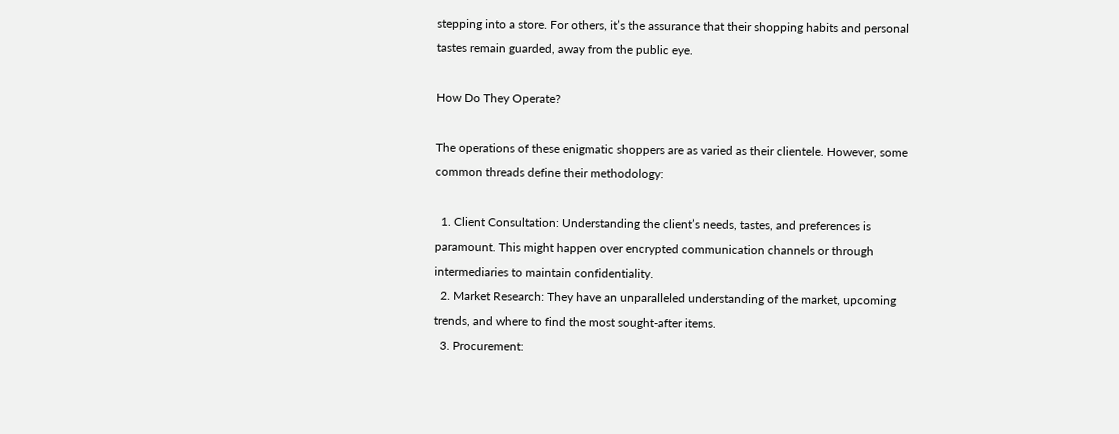stepping into a store. For others, it’s the assurance that their shopping habits and personal tastes remain guarded, away from the public eye.

How Do They Operate?

The operations of these enigmatic shoppers are as varied as their clientele. However, some common threads define their methodology:

  1. Client Consultation: Understanding the client’s needs, tastes, and preferences is paramount. This might happen over encrypted communication channels or through intermediaries to maintain confidentiality.
  2. Market Research: They have an unparalleled understanding of the market, upcoming trends, and where to find the most sought-after items.
  3. Procurement: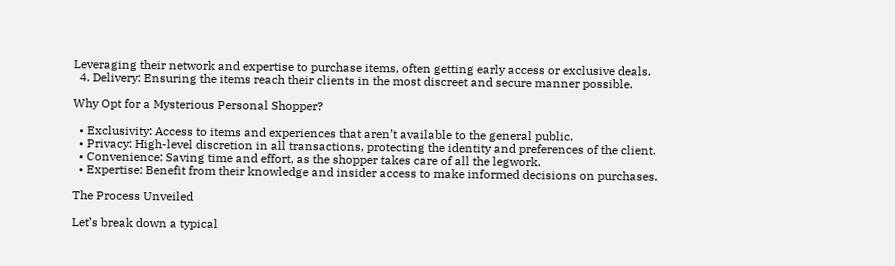Leveraging their network and expertise to purchase items, often getting early access or exclusive deals.
  4. Delivery: Ensuring the items reach their clients in the most discreet and secure manner possible.

Why Opt for a Mysterious Personal Shopper?

  • Exclusivity: Access to items and experiences that aren’t available to the general public.
  • Privacy: High-level discretion in all transactions, protecting the identity and preferences of the client.
  • Convenience: Saving time and effort, as the shopper takes care of all the legwork.
  • Expertise: Benefit from their knowledge and insider access to make informed decisions on purchases.

The Process Unveiled

Let’s break down a typical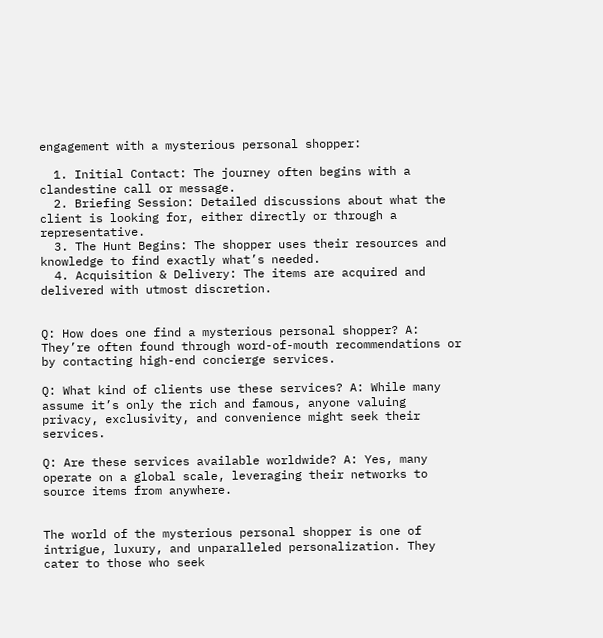engagement with a mysterious personal shopper:

  1. Initial Contact: The journey often begins with a clandestine call or message.
  2. Briefing Session: Detailed discussions about what the client is looking for, either directly or through a representative.
  3. The Hunt Begins: The shopper uses their resources and knowledge to find exactly what’s needed.
  4. Acquisition & Delivery: The items are acquired and delivered with utmost discretion.


Q: How does one find a mysterious personal shopper? A: They’re often found through word-of-mouth recommendations or by contacting high-end concierge services.

Q: What kind of clients use these services? A: While many assume it’s only the rich and famous, anyone valuing privacy, exclusivity, and convenience might seek their services.

Q: Are these services available worldwide? A: Yes, many operate on a global scale, leveraging their networks to source items from anywhere.


The world of the mysterious personal shopper is one of intrigue, luxury, and unparalleled personalization. They cater to those who seek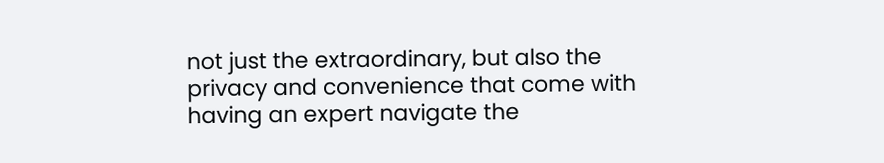not just the extraordinary, but also the privacy and convenience that come with having an expert navigate the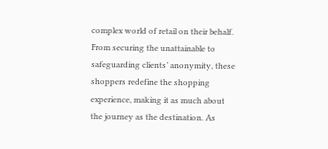complex world of retail on their behalf. From securing the unattainable to safeguarding clients’ anonymity, these shoppers redefine the shopping experience, making it as much about the journey as the destination. As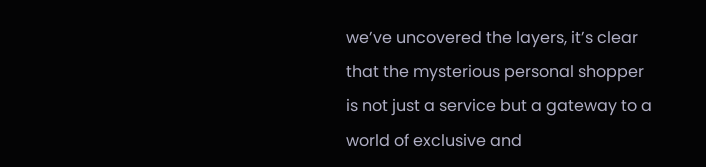we’ve uncovered the layers, it’s clear that the mysterious personal shopper is not just a service but a gateway to a world of exclusive and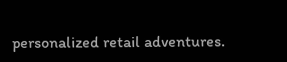personalized retail adventures.